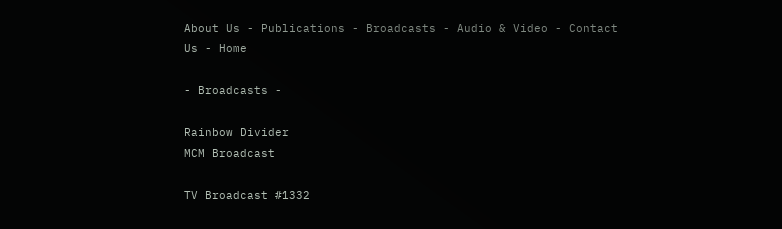About Us - Publications - Broadcasts - Audio & Video - Contact Us - Home

- Broadcasts -

Rainbow Divider
MCM Broadcast

TV Broadcast #1332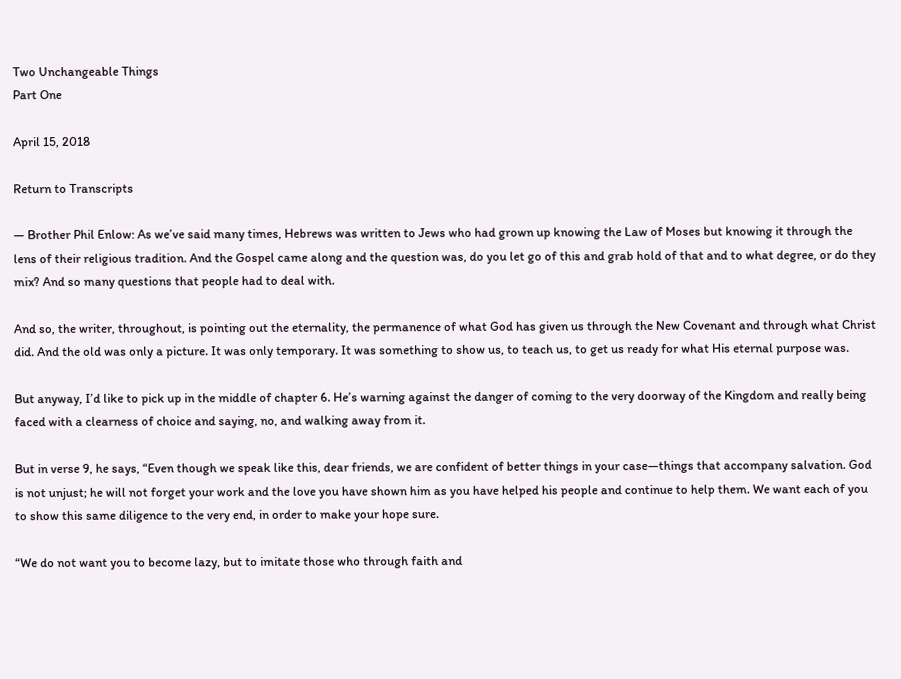Two Unchangeable Things
Part One

April 15, 2018

Return to Transcripts

— Brother Phil Enlow: As we’ve said many times, Hebrews was written to Jews who had grown up knowing the Law of Moses but knowing it through the lens of their religious tradition. And the Gospel came along and the question was, do you let go of this and grab hold of that and to what degree, or do they mix? And so many questions that people had to deal with.

And so, the writer, throughout, is pointing out the eternality, the permanence of what God has given us through the New Covenant and through what Christ did. And the old was only a picture. It was only temporary. It was something to show us, to teach us, to get us ready for what His eternal purpose was.

But anyway, I’d like to pick up in the middle of chapter 6. He’s warning against the danger of coming to the very doorway of the Kingdom and really being faced with a clearness of choice and saying, no, and walking away from it.

But in verse 9, he says, “Even though we speak like this, dear friends, we are confident of better things in your case—things that accompany salvation. God is not unjust; he will not forget your work and the love you have shown him as you have helped his people and continue to help them. We want each of you to show this same diligence to the very end, in order to make your hope sure.

“We do not want you to become lazy, but to imitate those who through faith and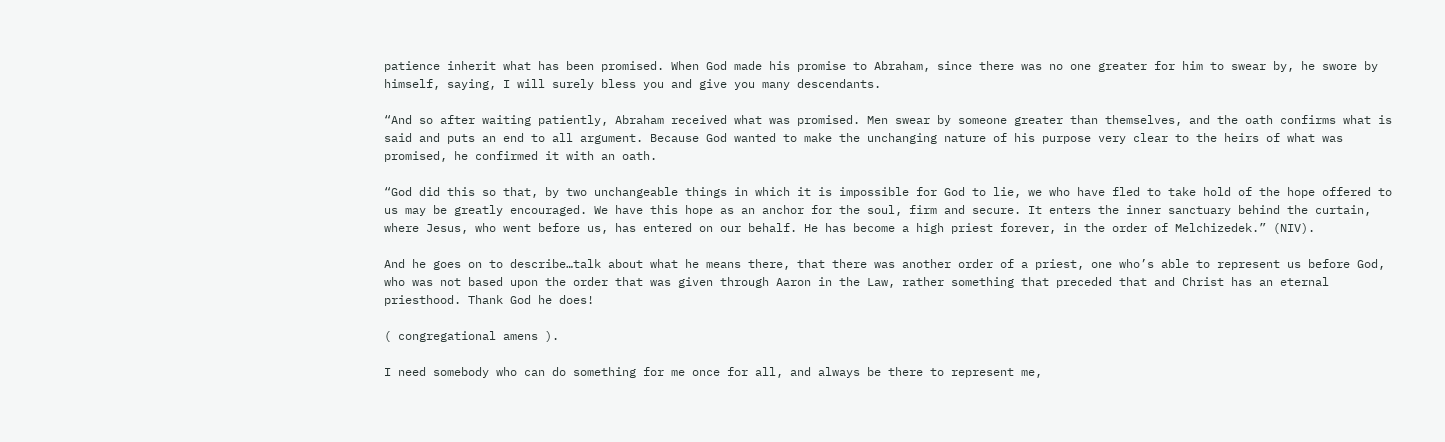patience inherit what has been promised. When God made his promise to Abraham, since there was no one greater for him to swear by, he swore by himself, saying, I will surely bless you and give you many descendants.

“And so after waiting patiently, Abraham received what was promised. Men swear by someone greater than themselves, and the oath confirms what is said and puts an end to all argument. Because God wanted to make the unchanging nature of his purpose very clear to the heirs of what was promised, he confirmed it with an oath.

“God did this so that, by two unchangeable things in which it is impossible for God to lie, we who have fled to take hold of the hope offered to us may be greatly encouraged. We have this hope as an anchor for the soul, firm and secure. It enters the inner sanctuary behind the curtain, where Jesus, who went before us, has entered on our behalf. He has become a high priest forever, in the order of Melchizedek.” (NIV).

And he goes on to describe…talk about what he means there, that there was another order of a priest, one who’s able to represent us before God, who was not based upon the order that was given through Aaron in the Law, rather something that preceded that and Christ has an eternal priesthood. Thank God he does!

( congregational amens ).

I need somebody who can do something for me once for all, and always be there to represent me,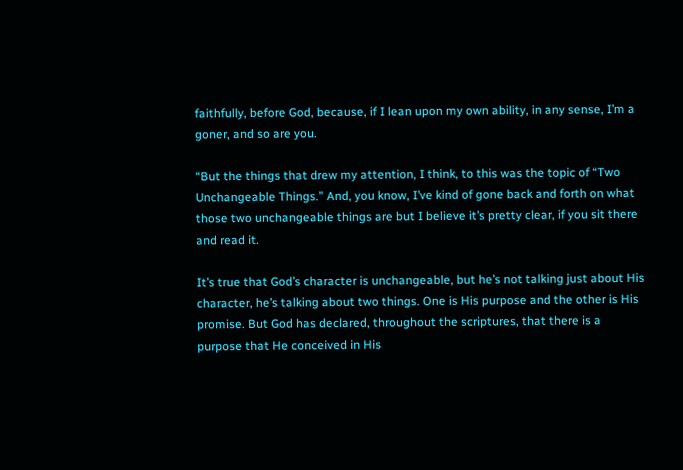faithfully, before God, because, if I lean upon my own ability, in any sense, I’m a goner, and so are you.

“But the things that drew my attention, I think, to this was the topic of “Two Unchangeable Things.” And, you know, I’ve kind of gone back and forth on what those two unchangeable things are but I believe it’s pretty clear, if you sit there and read it.

It’s true that God’s character is unchangeable, but he’s not talking just about His character, he’s talking about two things. One is His purpose and the other is His promise. But God has declared, throughout the scriptures, that there is a purpose that He conceived in His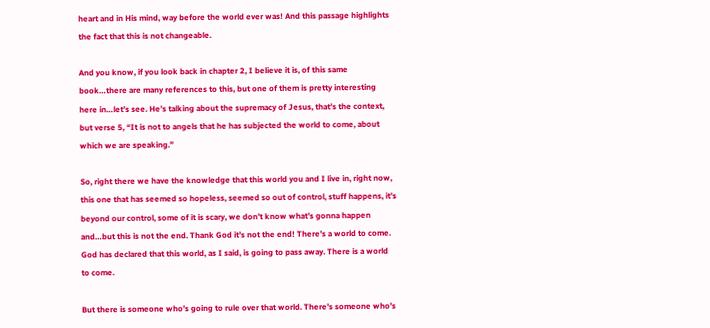heart and in His mind, way before the world ever was! And this passage highlights the fact that this is not changeable.

And you know, if you look back in chapter 2, I believe it is, of this same book…there are many references to this, but one of them is pretty interesting here in…let’s see. He’s talking about the supremacy of Jesus, that’s the context, but verse 5, “It is not to angels that he has subjected the world to come, about which we are speaking.”

So, right there we have the knowledge that this world you and I live in, right now, this one that has seemed so hopeless, seemed so out of control, stuff happens, it’s beyond our control, some of it is scary, we don’t know what’s gonna happen and…but this is not the end. Thank God it’s not the end! There’s a world to come. God has declared that this world, as I said, is going to pass away. There is a world to come.

But there is someone who’s going to rule over that world. There’s someone who’s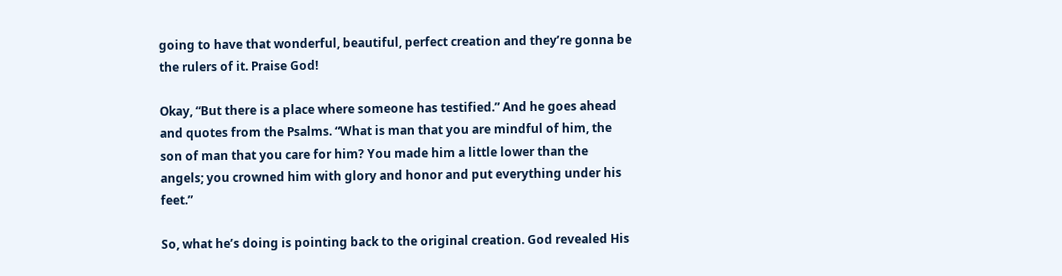going to have that wonderful, beautiful, perfect creation and they’re gonna be the rulers of it. Praise God!

Okay, “But there is a place where someone has testified.” And he goes ahead and quotes from the Psalms. “What is man that you are mindful of him, the son of man that you care for him? You made him a little lower than the angels; you crowned him with glory and honor and put everything under his feet.”

So, what he’s doing is pointing back to the original creation. God revealed His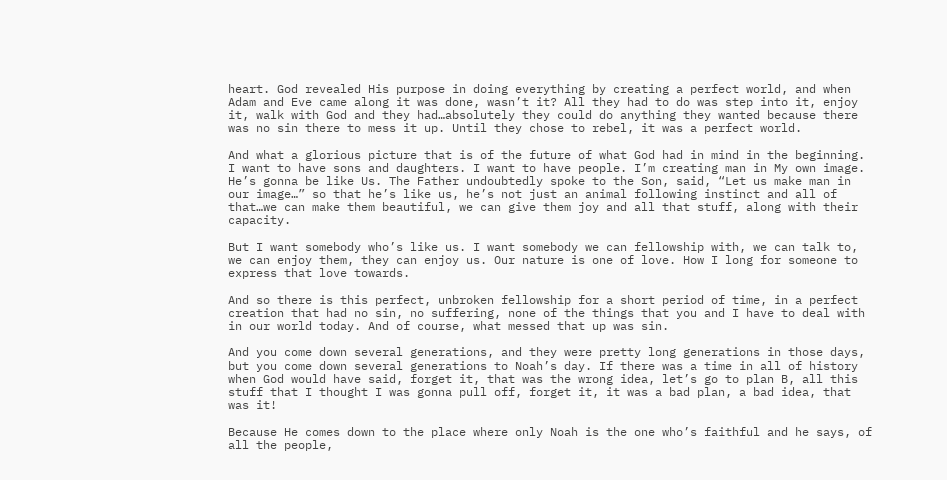heart. God revealed His purpose in doing everything by creating a perfect world, and when Adam and Eve came along it was done, wasn’t it? All they had to do was step into it, enjoy it, walk with God and they had…absolutely they could do anything they wanted because there was no sin there to mess it up. Until they chose to rebel, it was a perfect world.

And what a glorious picture that is of the future of what God had in mind in the beginning. I want to have sons and daughters. I want to have people. I’m creating man in My own image. He’s gonna be like Us. The Father undoubtedly spoke to the Son, said, “Let us make man in our image…” so that he’s like us, he’s not just an animal following instinct and all of that…we can make them beautiful, we can give them joy and all that stuff, along with their capacity.

But I want somebody who’s like us. I want somebody we can fellowship with, we can talk to, we can enjoy them, they can enjoy us. Our nature is one of love. How I long for someone to express that love towards.

And so there is this perfect, unbroken fellowship for a short period of time, in a perfect creation that had no sin, no suffering, none of the things that you and I have to deal with in our world today. And of course, what messed that up was sin.

And you come down several generations, and they were pretty long generations in those days, but you come down several generations to Noah’s day. If there was a time in all of history when God would have said, forget it, that was the wrong idea, let’s go to plan B, all this stuff that I thought I was gonna pull off, forget it, it was a bad plan, a bad idea, that was it!

Because He comes down to the place where only Noah is the one who’s faithful and he says, of all the people,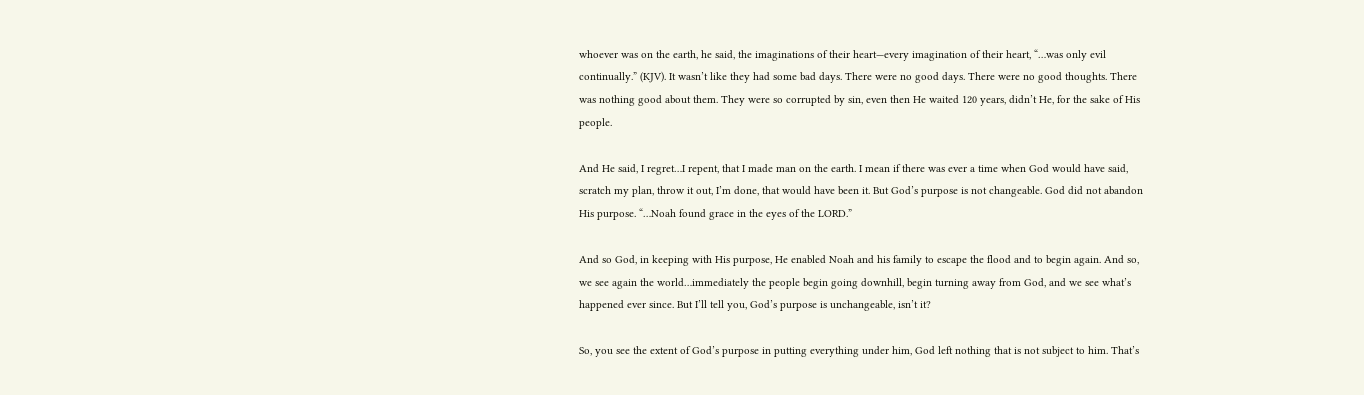whoever was on the earth, he said, the imaginations of their heart—every imagination of their heart, “…was only evil continually.” (KJV). It wasn’t like they had some bad days. There were no good days. There were no good thoughts. There was nothing good about them. They were so corrupted by sin, even then He waited 120 years, didn’t He, for the sake of His people.

And He said, I regret…I repent, that I made man on the earth. I mean if there was ever a time when God would have said, scratch my plan, throw it out, I’m done, that would have been it. But God’s purpose is not changeable. God did not abandon His purpose. “…Noah found grace in the eyes of the LORD.”

And so God, in keeping with His purpose, He enabled Noah and his family to escape the flood and to begin again. And so, we see again the world…immediately the people begin going downhill, begin turning away from God, and we see what’s happened ever since. But I’ll tell you, God’s purpose is unchangeable, isn’t it?

So, you see the extent of God’s purpose in putting everything under him, God left nothing that is not subject to him. That’s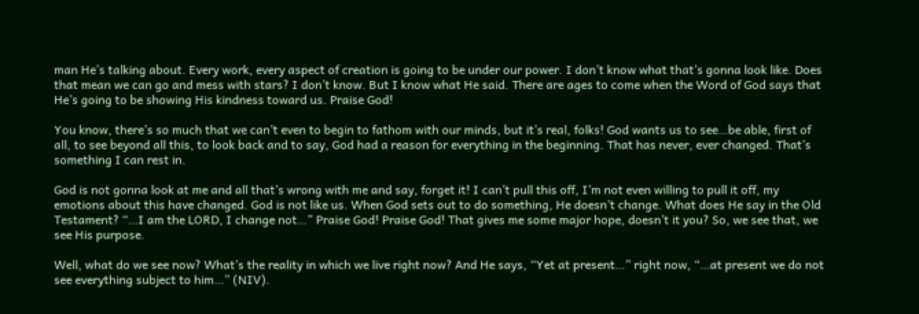man He’s talking about. Every work, every aspect of creation is going to be under our power. I don’t know what that’s gonna look like. Does that mean we can go and mess with stars? I don’t know. But I know what He said. There are ages to come when the Word of God says that He’s going to be showing His kindness toward us. Praise God!

You know, there’s so much that we can’t even to begin to fathom with our minds, but it’s real, folks! God wants us to see…be able, first of all, to see beyond all this, to look back and to say, God had a reason for everything in the beginning. That has never, ever changed. That’s something I can rest in.

God is not gonna look at me and all that’s wrong with me and say, forget it! I can’t pull this off, I’m not even willing to pull it off, my emotions about this have changed. God is not like us. When God sets out to do something, He doesn’t change. What does He say in the Old Testament? “…I am the LORD, I change not…” Praise God! Praise God! That gives me some major hope, doesn’t it you? So, we see that, we see His purpose.

Well, what do we see now? What’s the reality in which we live right now? And He says, “Yet at present…” right now, “…at present we do not see everything subject to him…” (NIV).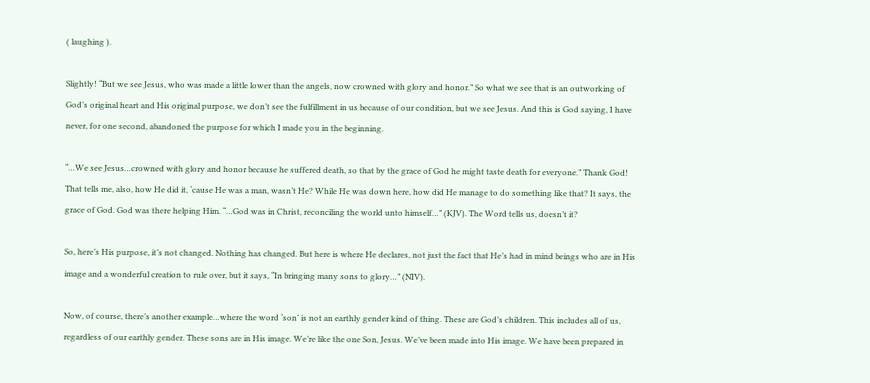( laughing ).

Slightly! “But we see Jesus, who was made a little lower than the angels, now crowned with glory and honor.” So what we see that is an outworking of God’s original heart and His original purpose, we don’t see the fulfillment in us because of our condition, but we see Jesus. And this is God saying, I have never, for one second, abandoned the purpose for which I made you in the beginning.

“…We see Jesus…crowned with glory and honor because he suffered death, so that by the grace of God he might taste death for everyone.” Thank God! That tells me, also, how He did it, ‘cause He was a man, wasn’t He? While He was down here, how did He manage to do something like that? It says, the grace of God. God was there helping Him. “…God was in Christ, reconciling the world unto himself…” (KJV). The Word tells us, doesn’t it?

So, here’s His purpose, it’s not changed. Nothing has changed. But here is where He declares, not just the fact that He’s had in mind beings who are in His image and a wonderful creation to rule over, but it says, “In bringing many sons to glory…” (NIV).

Now, of course, there’s another example…where the word ‘son’ is not an earthly gender kind of thing. These are God’s children. This includes all of us, regardless of our earthly gender. These sons are in His image. We’re like the one Son, Jesus. We’ve been made into His image. We have been prepared in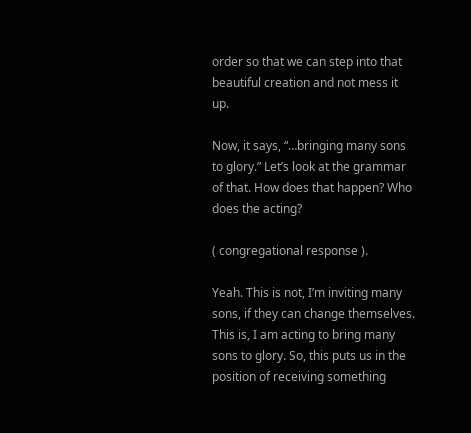order so that we can step into that beautiful creation and not mess it up.

Now, it says, “…bringing many sons to glory.” Let’s look at the grammar of that. How does that happen? Who does the acting?

( congregational response ).

Yeah. This is not, I’m inviting many sons, if they can change themselves. This is, I am acting to bring many sons to glory. So, this puts us in the position of receiving something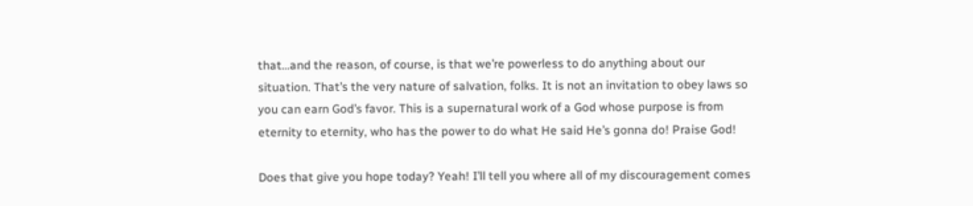that…and the reason, of course, is that we’re powerless to do anything about our situation. That’s the very nature of salvation, folks. It is not an invitation to obey laws so you can earn God’s favor. This is a supernatural work of a God whose purpose is from eternity to eternity, who has the power to do what He said He’s gonna do! Praise God!

Does that give you hope today? Yeah! I’ll tell you where all of my discouragement comes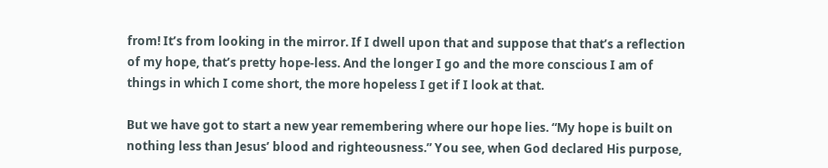from! It’s from looking in the mirror. If I dwell upon that and suppose that that’s a reflection of my hope, that’s pretty hope-less. And the longer I go and the more conscious I am of things in which I come short, the more hopeless I get if I look at that.

But we have got to start a new year remembering where our hope lies. “My hope is built on nothing less than Jesus’ blood and righteousness.” You see, when God declared His purpose,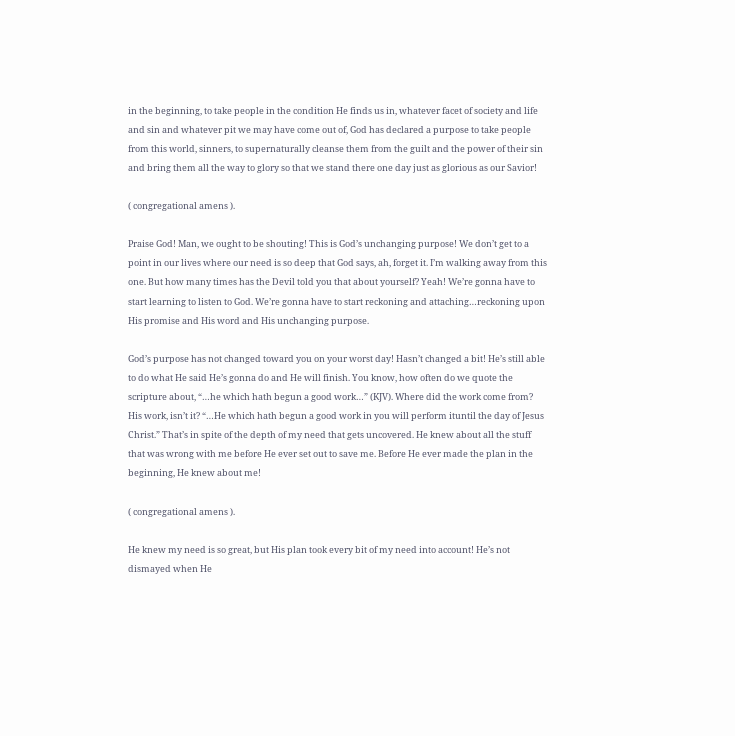in the beginning, to take people in the condition He finds us in, whatever facet of society and life and sin and whatever pit we may have come out of, God has declared a purpose to take people from this world, sinners, to supernaturally cleanse them from the guilt and the power of their sin and bring them all the way to glory so that we stand there one day just as glorious as our Savior!

( congregational amens ).

Praise God! Man, we ought to be shouting! This is God’s unchanging purpose! We don’t get to a point in our lives where our need is so deep that God says, ah, forget it. I’m walking away from this one. But how many times has the Devil told you that about yourself? Yeah! We’re gonna have to start learning to listen to God. We’re gonna have to start reckoning and attaching…reckoning upon His promise and His word and His unchanging purpose.

God’s purpose has not changed toward you on your worst day! Hasn’t changed a bit! He’s still able to do what He said He’s gonna do and He will finish. You know, how often do we quote the scripture about, “…he which hath begun a good work…” (KJV). Where did the work come from? His work, isn’t it? “…He which hath begun a good work in you will perform ituntil the day of Jesus Christ.” That’s in spite of the depth of my need that gets uncovered. He knew about all the stuff that was wrong with me before He ever set out to save me. Before He ever made the plan in the beginning, He knew about me!

( congregational amens ).

He knew my need is so great, but His plan took every bit of my need into account! He’s not dismayed when He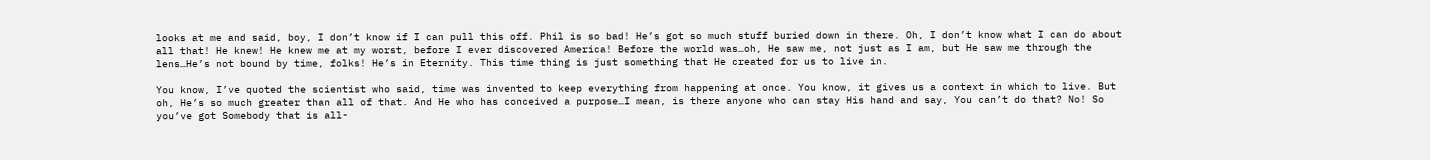looks at me and said, boy, I don’t know if I can pull this off. Phil is so bad! He’s got so much stuff buried down in there. Oh, I don’t know what I can do about all that! He knew! He knew me at my worst, before I ever discovered America! Before the world was…oh, He saw me, not just as I am, but He saw me through the lens…He’s not bound by time, folks! He’s in Eternity. This time thing is just something that He created for us to live in.

You know, I’ve quoted the scientist who said, time was invented to keep everything from happening at once. You know, it gives us a context in which to live. But oh, He’s so much greater than all of that. And He who has conceived a purpose…I mean, is there anyone who can stay His hand and say, You can’t do that? No! So you’ve got Somebody that is all-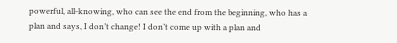powerful, all-knowing, who can see the end from the beginning, who has a plan and says, I don’t change! I don’t come up with a plan and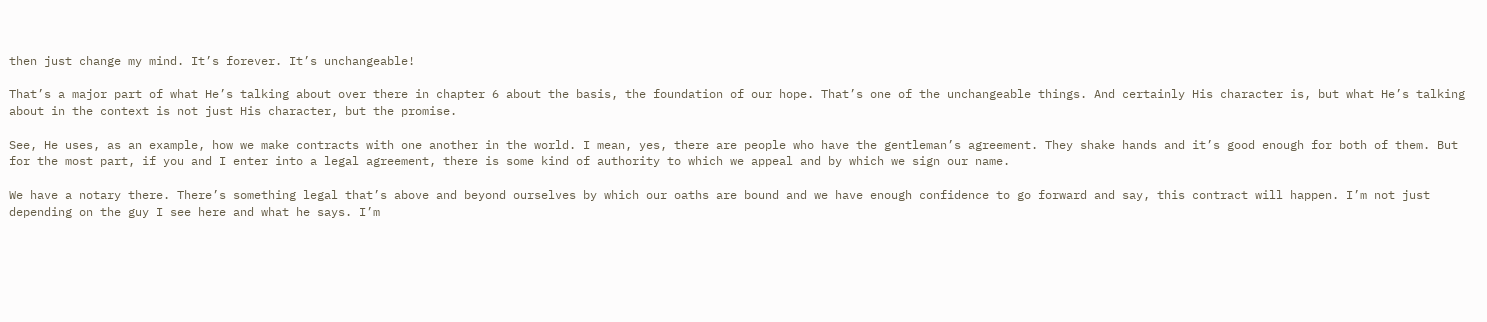then just change my mind. It’s forever. It’s unchangeable!

That’s a major part of what He’s talking about over there in chapter 6 about the basis, the foundation of our hope. That’s one of the unchangeable things. And certainly His character is, but what He’s talking about in the context is not just His character, but the promise.

See, He uses, as an example, how we make contracts with one another in the world. I mean, yes, there are people who have the gentleman’s agreement. They shake hands and it’s good enough for both of them. But for the most part, if you and I enter into a legal agreement, there is some kind of authority to which we appeal and by which we sign our name.

We have a notary there. There’s something legal that’s above and beyond ourselves by which our oaths are bound and we have enough confidence to go forward and say, this contract will happen. I’m not just depending on the guy I see here and what he says. I’m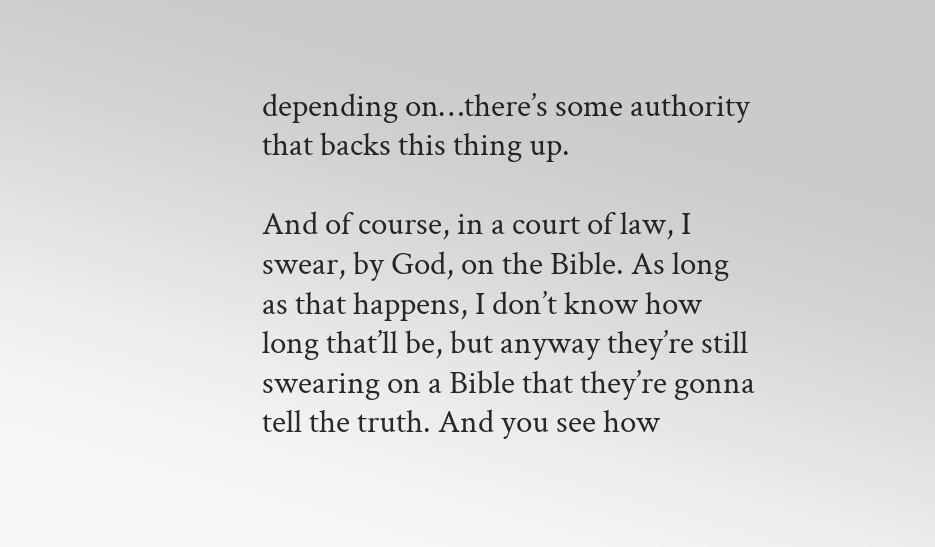depending on…there’s some authority that backs this thing up.

And of course, in a court of law, I swear, by God, on the Bible. As long as that happens, I don’t know how long that’ll be, but anyway they’re still swearing on a Bible that they’re gonna tell the truth. And you see how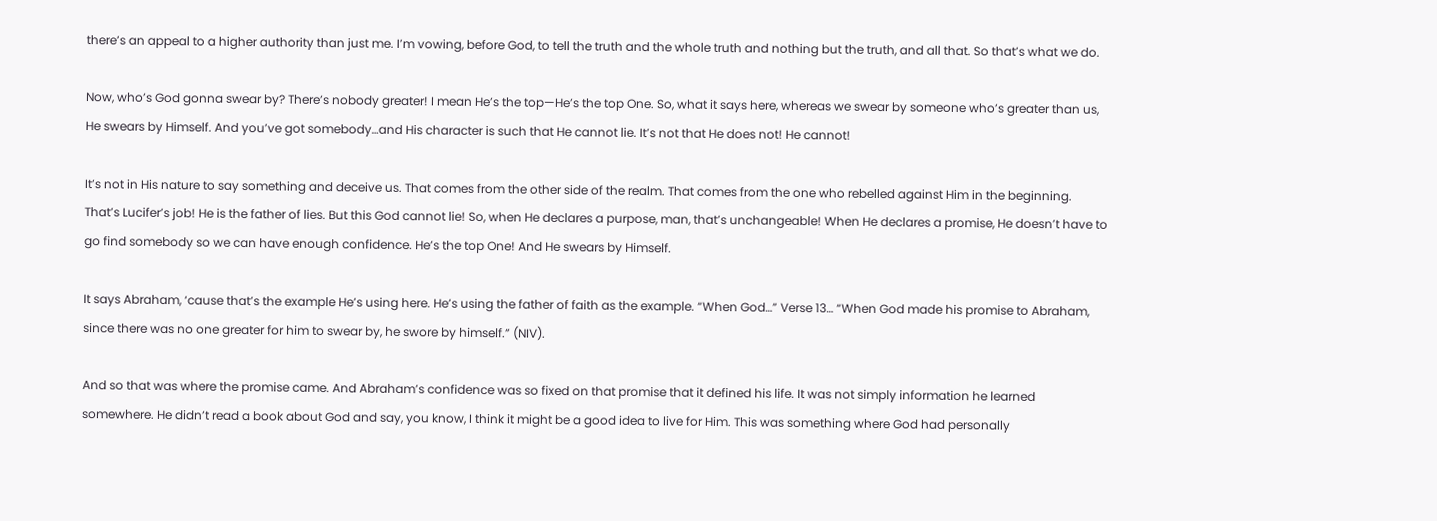there’s an appeal to a higher authority than just me. I’m vowing, before God, to tell the truth and the whole truth and nothing but the truth, and all that. So that’s what we do.

Now, who’s God gonna swear by? There’s nobody greater! I mean He’s the top—He’s the top One. So, what it says here, whereas we swear by someone who’s greater than us, He swears by Himself. And you’ve got somebody…and His character is such that He cannot lie. It’s not that He does not! He cannot!

It’s not in His nature to say something and deceive us. That comes from the other side of the realm. That comes from the one who rebelled against Him in the beginning. That’s Lucifer’s job! He is the father of lies. But this God cannot lie! So, when He declares a purpose, man, that’s unchangeable! When He declares a promise, He doesn’t have to go find somebody so we can have enough confidence. He’s the top One! And He swears by Himself.

It says Abraham, ‘cause that’s the example He’s using here. He’s using the father of faith as the example. “When God…” Verse 13… “When God made his promise to Abraham, since there was no one greater for him to swear by, he swore by himself.” (NIV).

And so that was where the promise came. And Abraham’s confidence was so fixed on that promise that it defined his life. It was not simply information he learned somewhere. He didn’t read a book about God and say, you know, I think it might be a good idea to live for Him. This was something where God had personally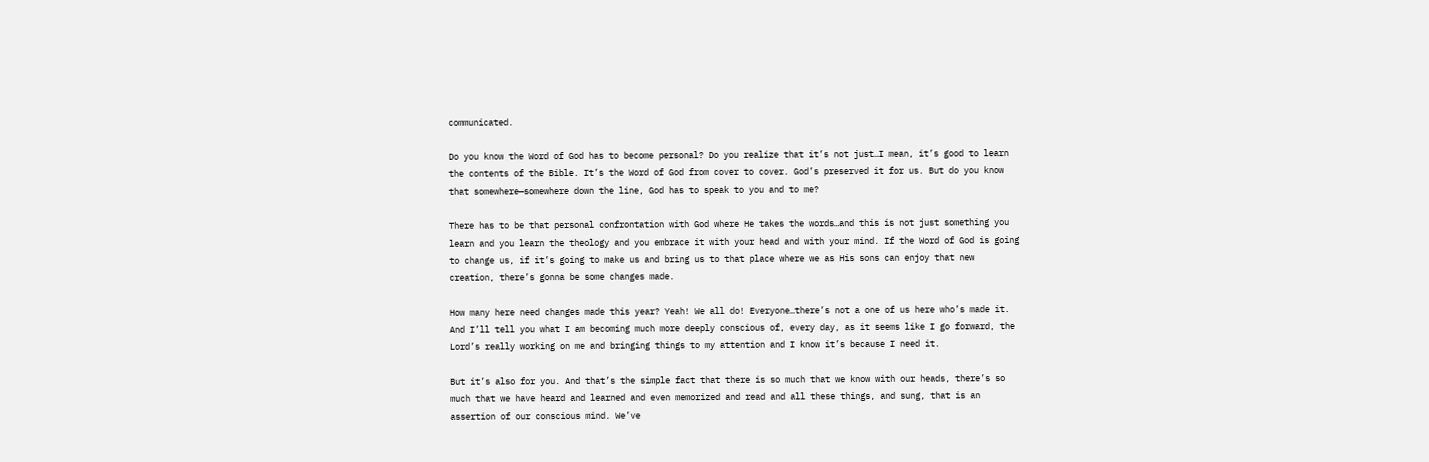communicated.

Do you know the Word of God has to become personal? Do you realize that it’s not just…I mean, it’s good to learn the contents of the Bible. It’s the Word of God from cover to cover. God’s preserved it for us. But do you know that somewhere—somewhere down the line, God has to speak to you and to me?

There has to be that personal confrontation with God where He takes the words…and this is not just something you learn and you learn the theology and you embrace it with your head and with your mind. If the Word of God is going to change us, if it’s going to make us and bring us to that place where we as His sons can enjoy that new creation, there’s gonna be some changes made.

How many here need changes made this year? Yeah! We all do! Everyone…there’s not a one of us here who’s made it. And I’ll tell you what I am becoming much more deeply conscious of, every day, as it seems like I go forward, the Lord’s really working on me and bringing things to my attention and I know it’s because I need it.

But it’s also for you. And that’s the simple fact that there is so much that we know with our heads, there’s so much that we have heard and learned and even memorized and read and all these things, and sung, that is an assertion of our conscious mind. We’ve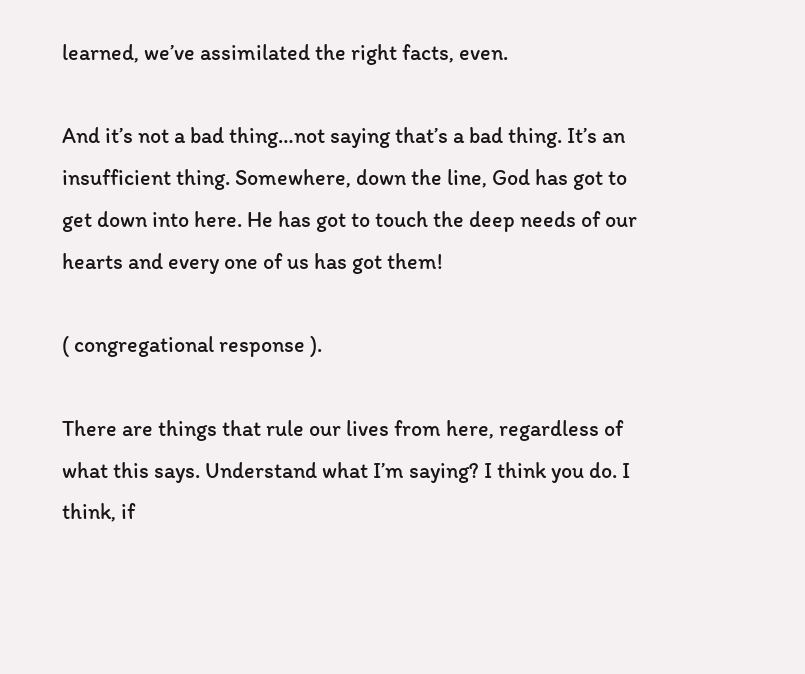learned, we’ve assimilated the right facts, even.

And it’s not a bad thing…not saying that’s a bad thing. It’s an insufficient thing. Somewhere, down the line, God has got to get down into here. He has got to touch the deep needs of our hearts and every one of us has got them!

( congregational response ).

There are things that rule our lives from here, regardless of what this says. Understand what I’m saying? I think you do. I think, if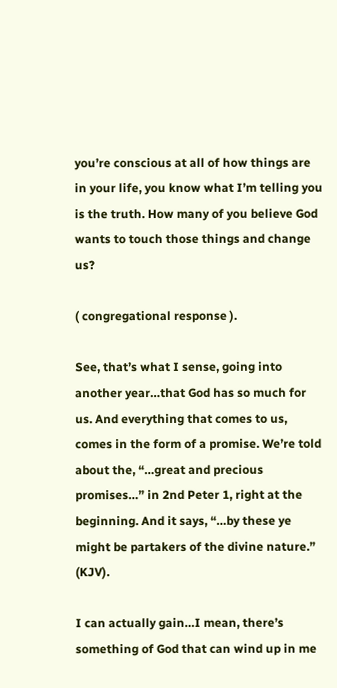you’re conscious at all of how things are in your life, you know what I’m telling you is the truth. How many of you believe God wants to touch those things and change us?

( congregational response ).

See, that’s what I sense, going into another year…that God has so much for us. And everything that comes to us, comes in the form of a promise. We’re told about the, “…great and precious promises…” in 2nd Peter 1, right at the beginning. And it says, “…by these ye might be partakers of the divine nature.” (KJV).

I can actually gain…I mean, there’s something of God that can wind up in me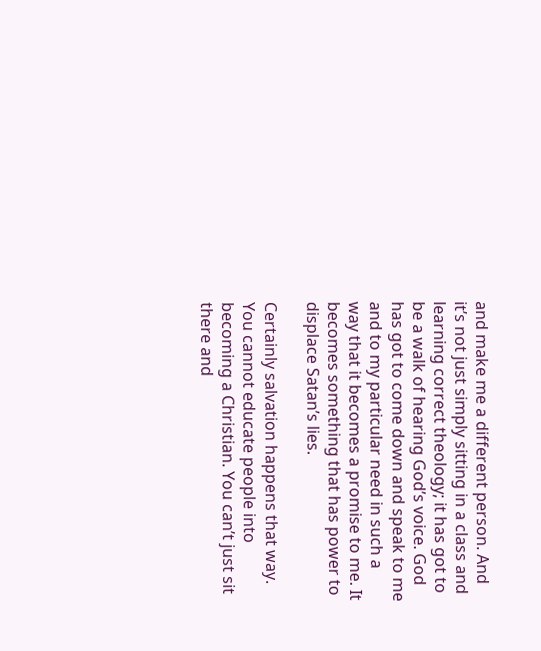and make me a different person. And it’s not just simply sitting in a class and learning correct theology; it has got to be a walk of hearing God’s voice. God has got to come down and speak to me and to my particular need in such a way that it becomes a promise to me. It becomes something that has power to displace Satan’s lies.

Certainly salvation happens that way. You cannot educate people into becoming a Christian. You can’t just sit there and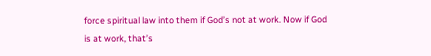force spiritual law into them if God’s not at work. Now if God is at work, that’s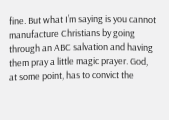fine. But what I’m saying is you cannot manufacture Christians by going through an ABC salvation and having them pray a little magic prayer. God, at some point, has to convict the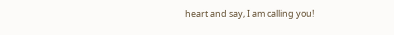heart and say, I am calling you!